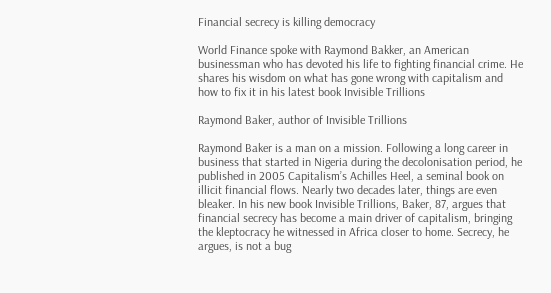Financial secrecy is killing democracy

World Finance spoke with Raymond Bakker, an American businessman who has devoted his life to fighting financial crime. He shares his wisdom on what has gone wrong with capitalism and how to fix it in his latest book Invisible Trillions

Raymond Baker, author of Invisible Trillions

Raymond Baker is a man on a mission. Following a long career in business that started in Nigeria during the decolonisation period, he published in 2005 Capitalism’s Achilles Heel, a seminal book on illicit financial flows. Nearly two decades later, things are even bleaker. In his new book Invisible Trillions, Baker, 87, argues that financial secrecy has become a main driver of capitalism, bringing the kleptocracy he witnessed in Africa closer to home. Secrecy, he argues, is not a bug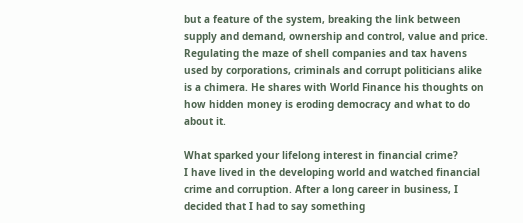but a feature of the system, breaking the link between supply and demand, ownership and control, value and price. Regulating the maze of shell companies and tax havens used by corporations, criminals and corrupt politicians alike is a chimera. He shares with World Finance his thoughts on how hidden money is eroding democracy and what to do about it.

What sparked your lifelong interest in financial crime?
I have lived in the developing world and watched financial crime and corruption. After a long career in business, I decided that I had to say something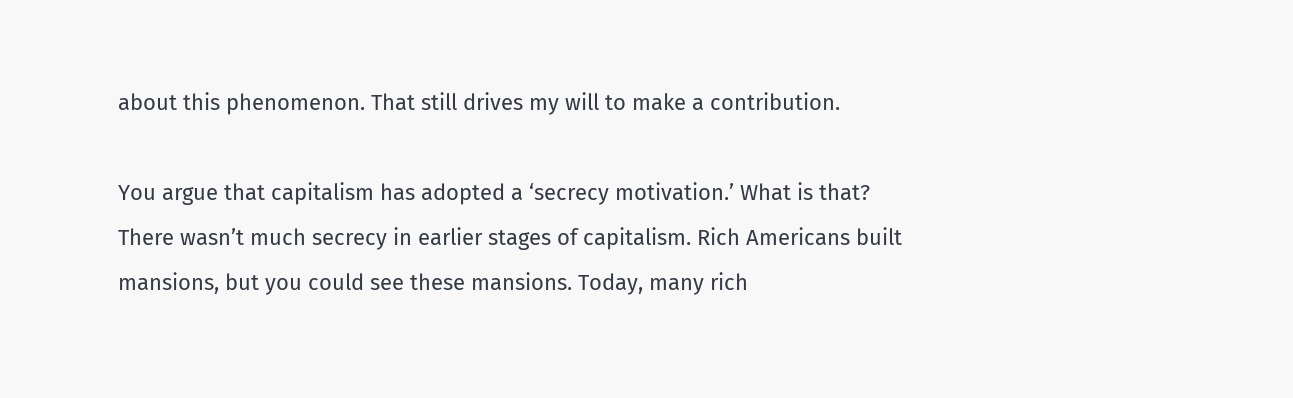about this phenomenon. That still drives my will to make a contribution.

You argue that capitalism has adopted a ‘secrecy motivation.’ What is that?
There wasn’t much secrecy in earlier stages of capitalism. Rich Americans built mansions, but you could see these mansions. Today, many rich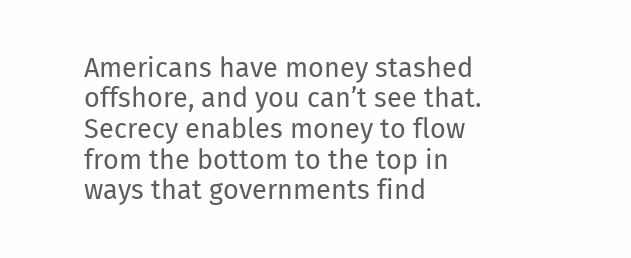Americans have money stashed offshore, and you can’t see that. Secrecy enables money to flow from the bottom to the top in ways that governments find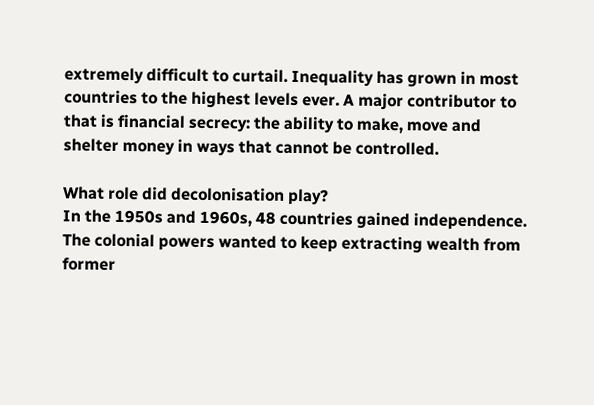extremely difficult to curtail. Inequality has grown in most countries to the highest levels ever. A major contributor to that is financial secrecy: the ability to make, move and shelter money in ways that cannot be controlled.

What role did decolonisation play?
In the 1950s and 1960s, 48 countries gained independence. The colonial powers wanted to keep extracting wealth from former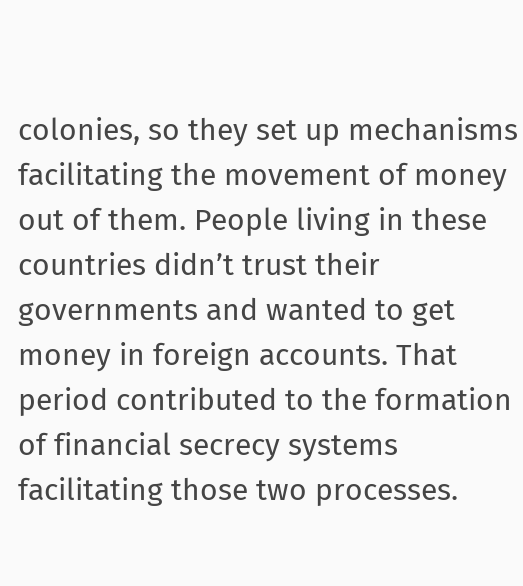colonies, so they set up mechanisms facilitating the movement of money out of them. People living in these countries didn’t trust their governments and wanted to get money in foreign accounts. That period contributed to the formation of financial secrecy systems facilitating those two processes.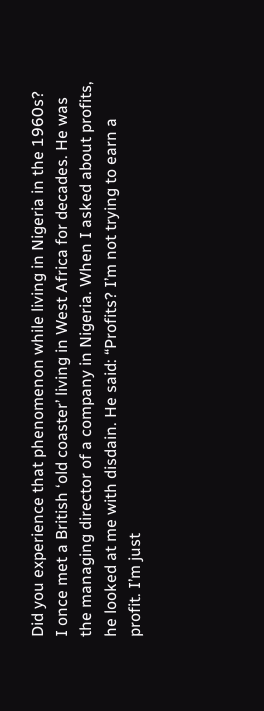Did you experience that phenomenon while living in Nigeria in the 1960s?
I once met a British ‘old coaster’ living in West Africa for decades. He was the managing director of a company in Nigeria. When I asked about profits, he looked at me with disdain. He said: “Profits? I’m not trying to earn a profit. I’m just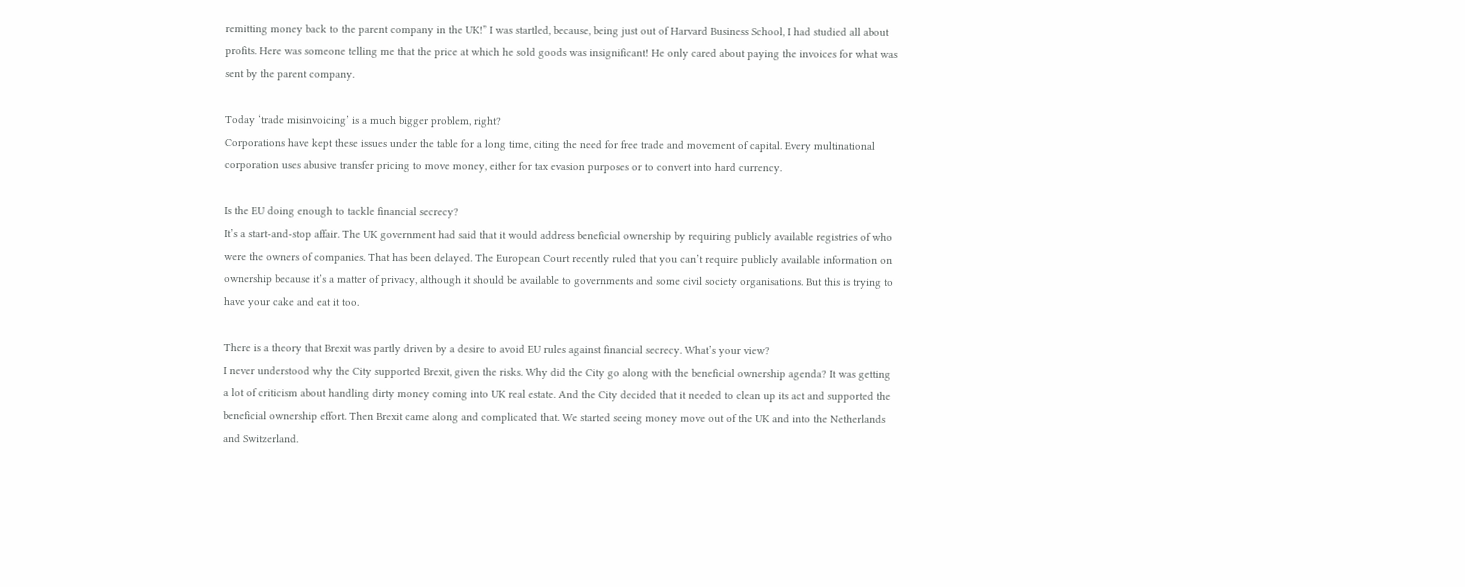remitting money back to the parent company in the UK!” I was startled, because, being just out of Harvard Business School, I had studied all about profits. Here was someone telling me that the price at which he sold goods was insignificant! He only cared about paying the invoices for what was sent by the parent company.

Today ‘trade misinvoicing’ is a much bigger problem, right?
Corporations have kept these issues under the table for a long time, citing the need for free trade and movement of capital. Every multinational corporation uses abusive transfer pricing to move money, either for tax evasion purposes or to convert into hard currency.

Is the EU doing enough to tackle financial secrecy?
It’s a start-and-stop affair. The UK government had said that it would address beneficial ownership by requiring publicly available registries of who were the owners of companies. That has been delayed. The European Court recently ruled that you can’t require publicly available information on ownership because it’s a matter of privacy, although it should be available to governments and some civil society organisations. But this is trying to have your cake and eat it too.

There is a theory that Brexit was partly driven by a desire to avoid EU rules against financial secrecy. What’s your view?
I never understood why the City supported Brexit, given the risks. Why did the City go along with the beneficial ownership agenda? It was getting a lot of criticism about handling dirty money coming into UK real estate. And the City decided that it needed to clean up its act and supported the beneficial ownership effort. Then Brexit came along and complicated that. We started seeing money move out of the UK and into the Netherlands and Switzerland.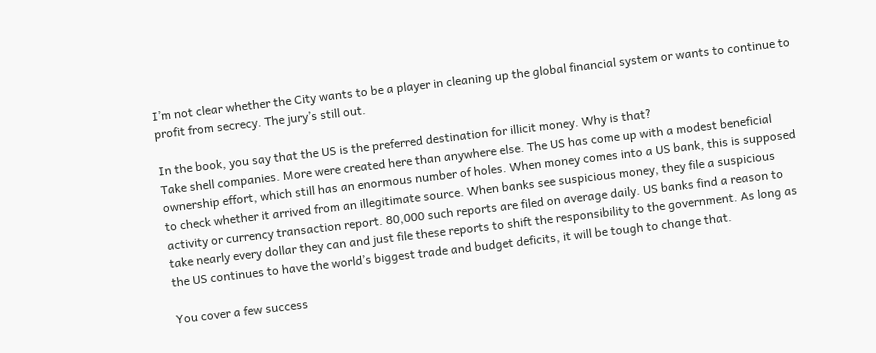I’m not clear whether the City wants to be a player in cleaning up the global financial system or wants to continue to profit from secrecy. The jury’s still out.

In the book, you say that the US is the preferred destination for illicit money. Why is that?
Take shell companies. More were created here than anywhere else. The US has come up with a modest beneficial ownership effort, which still has an enormous number of holes. When money comes into a US bank, this is supposed to check whether it arrived from an illegitimate source. When banks see suspicious money, they file a suspicious activity or currency transaction report. 80,000 such reports are filed on average daily. US banks find a reason to take nearly every dollar they can and just file these reports to shift the responsibility to the government. As long as the US continues to have the world’s biggest trade and budget deficits, it will be tough to change that.

You cover a few success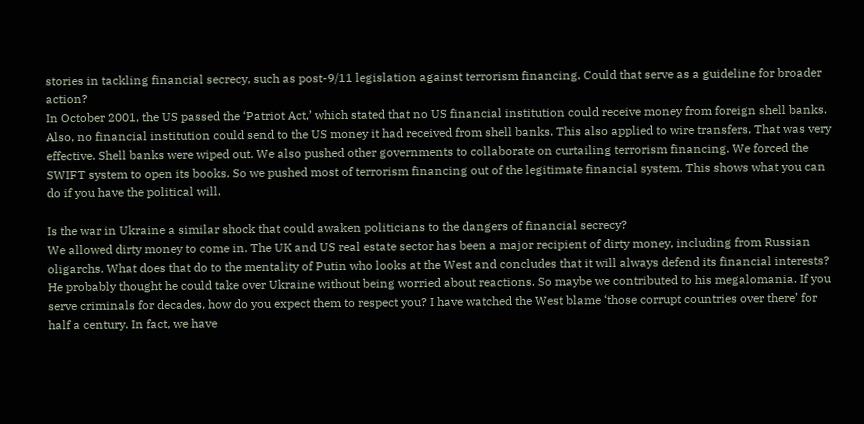stories in tackling financial secrecy, such as post-9/11 legislation against terrorism financing. Could that serve as a guideline for broader action?
In October 2001, the US passed the ‘Patriot Act,’ which stated that no US financial institution could receive money from foreign shell banks. Also, no financial institution could send to the US money it had received from shell banks. This also applied to wire transfers. That was very effective. Shell banks were wiped out. We also pushed other governments to collaborate on curtailing terrorism financing. We forced the SWIFT system to open its books. So we pushed most of terrorism financing out of the legitimate financial system. This shows what you can do if you have the political will.

Is the war in Ukraine a similar shock that could awaken politicians to the dangers of financial secrecy?
We allowed dirty money to come in. The UK and US real estate sector has been a major recipient of dirty money, including from Russian oligarchs. What does that do to the mentality of Putin who looks at the West and concludes that it will always defend its financial interests? He probably thought he could take over Ukraine without being worried about reactions. So maybe we contributed to his megalomania. If you serve criminals for decades, how do you expect them to respect you? I have watched the West blame ‘those corrupt countries over there’ for half a century. In fact, we have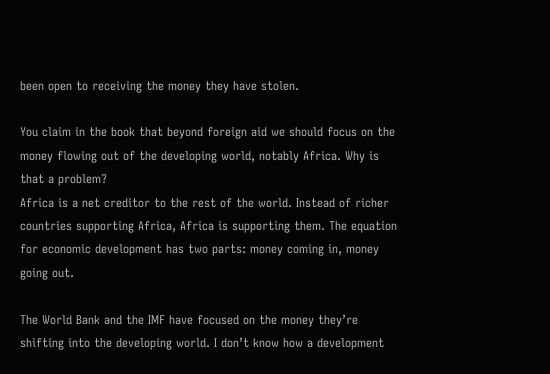been open to receiving the money they have stolen.

You claim in the book that beyond foreign aid we should focus on the money flowing out of the developing world, notably Africa. Why is that a problem?
Africa is a net creditor to the rest of the world. Instead of richer countries supporting Africa, Africa is supporting them. The equation for economic development has two parts: money coming in, money going out.

The World Bank and the IMF have focused on the money they’re shifting into the developing world. I don’t know how a development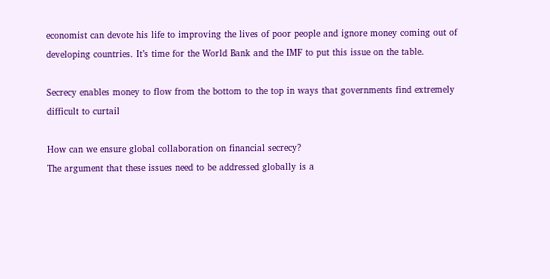economist can devote his life to improving the lives of poor people and ignore money coming out of developing countries. It’s time for the World Bank and the IMF to put this issue on the table.

Secrecy enables money to flow from the bottom to the top in ways that governments find extremely difficult to curtail

How can we ensure global collaboration on financial secrecy?
The argument that these issues need to be addressed globally is a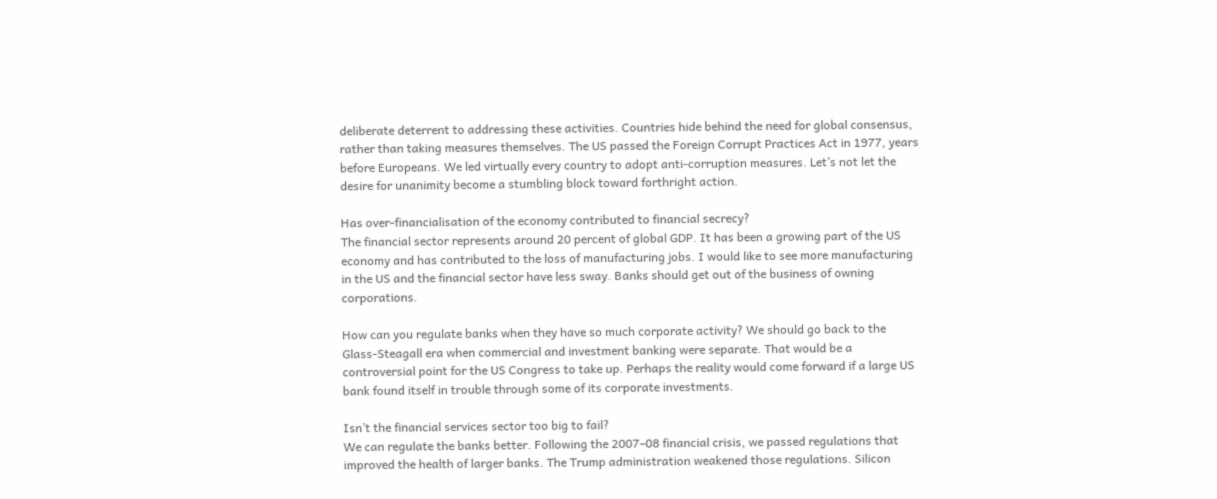deliberate deterrent to addressing these activities. Countries hide behind the need for global consensus, rather than taking measures themselves. The US passed the Foreign Corrupt Practices Act in 1977, years before Europeans. We led virtually every country to adopt anti-corruption measures. Let’s not let the desire for unanimity become a stumbling block toward forthright action.

Has over-financialisation of the economy contributed to financial secrecy?
The financial sector represents around 20 percent of global GDP. It has been a growing part of the US economy and has contributed to the loss of manufacturing jobs. I would like to see more manufacturing in the US and the financial sector have less sway. Banks should get out of the business of owning corporations.

How can you regulate banks when they have so much corporate activity? We should go back to the Glass-Steagall era when commercial and investment banking were separate. That would be a controversial point for the US Congress to take up. Perhaps the reality would come forward if a large US bank found itself in trouble through some of its corporate investments.

Isn’t the financial services sector too big to fail?
We can regulate the banks better. Following the 2007–08 financial crisis, we passed regulations that improved the health of larger banks. The Trump administration weakened those regulations. Silicon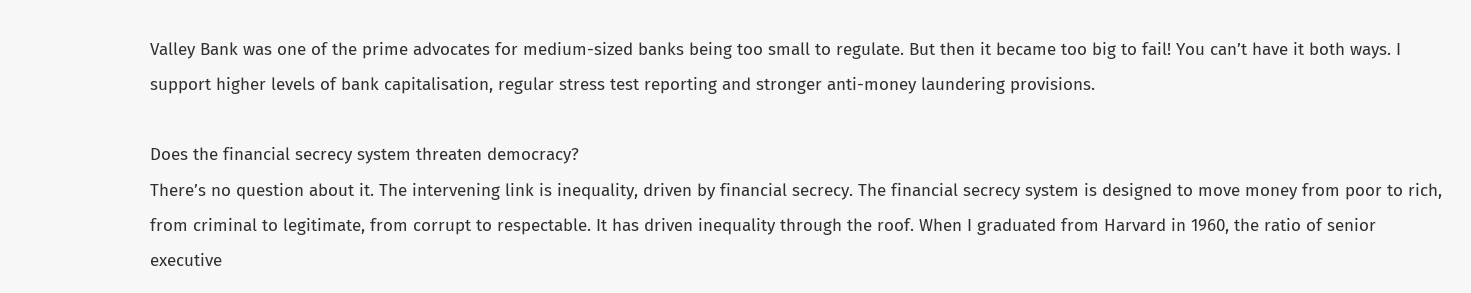Valley Bank was one of the prime advocates for medium-sized banks being too small to regulate. But then it became too big to fail! You can’t have it both ways. I support higher levels of bank capitalisation, regular stress test reporting and stronger anti-money laundering provisions.

Does the financial secrecy system threaten democracy?
There’s no question about it. The intervening link is inequality, driven by financial secrecy. The financial secrecy system is designed to move money from poor to rich, from criminal to legitimate, from corrupt to respectable. It has driven inequality through the roof. When I graduated from Harvard in 1960, the ratio of senior executive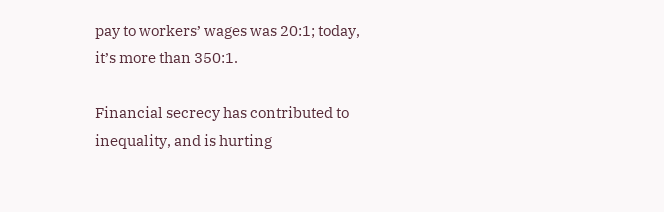pay to workers’ wages was 20:1; today, it’s more than 350:1.

Financial secrecy has contributed to inequality, and is hurting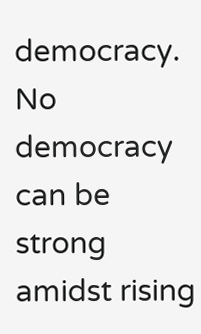democracy. No democracy can be strong amidst rising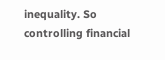inequality. So controlling financial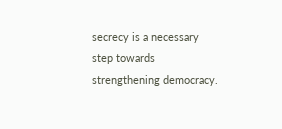secrecy is a necessary step towards strengthening democracy.